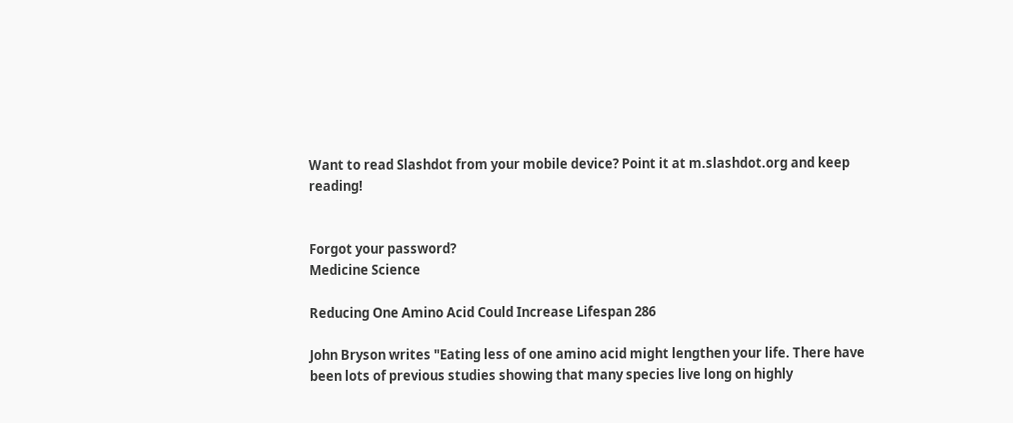Want to read Slashdot from your mobile device? Point it at m.slashdot.org and keep reading!


Forgot your password?
Medicine Science

Reducing One Amino Acid Could Increase Lifespan 286

John Bryson writes "Eating less of one amino acid might lengthen your life. There have been lots of previous studies showing that many species live long on highly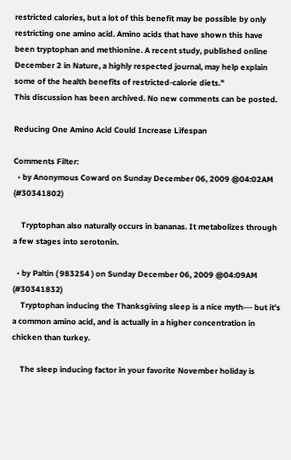restricted calories, but a lot of this benefit may be possible by only restricting one amino acid. Amino acids that have shown this have been tryptophan and methionine. A recent study, published online December 2 in Nature, a highly respected journal, may help explain some of the health benefits of restricted-calorie diets."
This discussion has been archived. No new comments can be posted.

Reducing One Amino Acid Could Increase Lifespan

Comments Filter:
  • by Anonymous Coward on Sunday December 06, 2009 @04:02AM (#30341802)

    Tryptophan also naturally occurs in bananas. It metabolizes through a few stages into serotonin.

  • by Paltin ( 983254 ) on Sunday December 06, 2009 @04:09AM (#30341832)
    Tryptophan inducing the Thanksgiving sleep is a nice myth--- but it's a common amino acid, and is actually in a higher concentration in chicken than turkey.

    The sleep inducing factor in your favorite November holiday is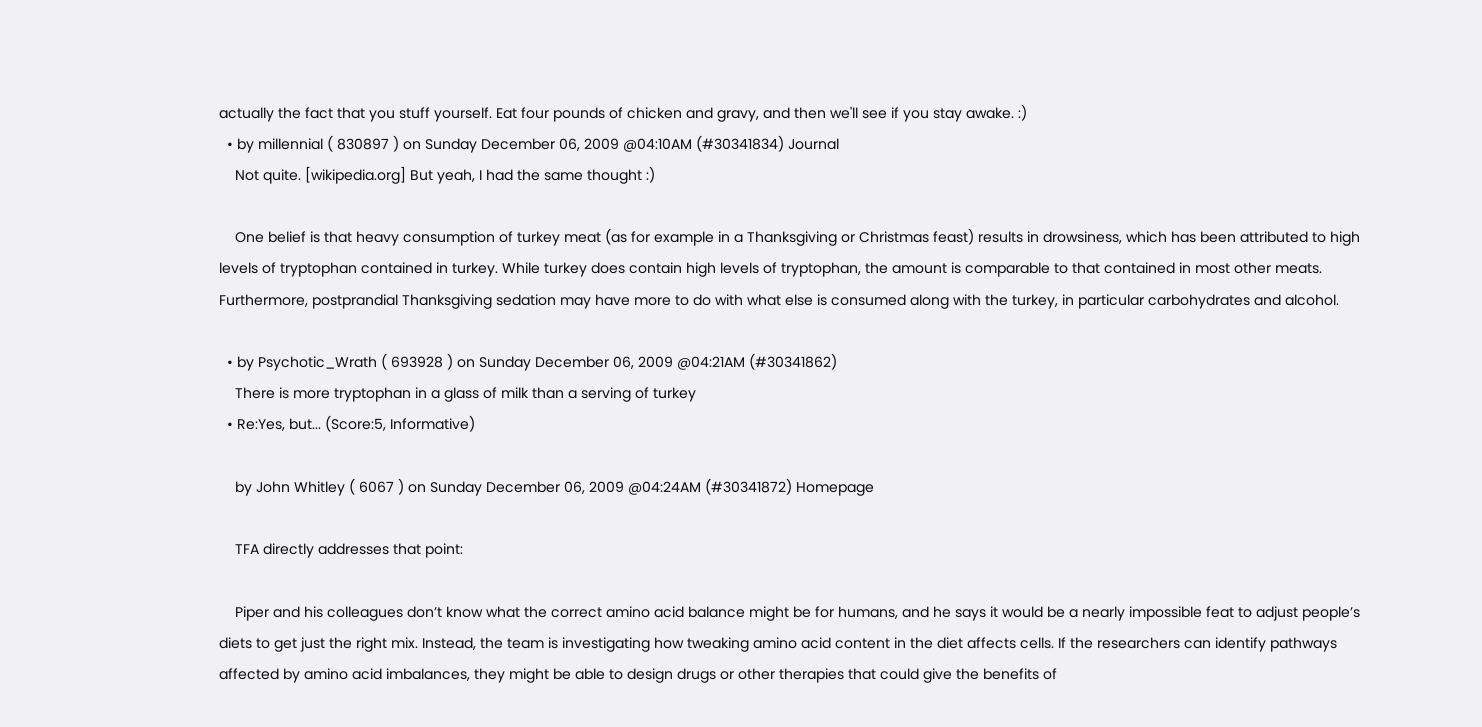actually the fact that you stuff yourself. Eat four pounds of chicken and gravy, and then we'll see if you stay awake. :)
  • by millennial ( 830897 ) on Sunday December 06, 2009 @04:10AM (#30341834) Journal
    Not quite. [wikipedia.org] But yeah, I had the same thought :)

    One belief is that heavy consumption of turkey meat (as for example in a Thanksgiving or Christmas feast) results in drowsiness, which has been attributed to high levels of tryptophan contained in turkey. While turkey does contain high levels of tryptophan, the amount is comparable to that contained in most other meats. Furthermore, postprandial Thanksgiving sedation may have more to do with what else is consumed along with the turkey, in particular carbohydrates and alcohol.

  • by Psychotic_Wrath ( 693928 ) on Sunday December 06, 2009 @04:21AM (#30341862)
    There is more tryptophan in a glass of milk than a serving of turkey
  • Re:Yes, but... (Score:5, Informative)

    by John Whitley ( 6067 ) on Sunday December 06, 2009 @04:24AM (#30341872) Homepage

    TFA directly addresses that point:

    Piper and his colleagues don’t know what the correct amino acid balance might be for humans, and he says it would be a nearly impossible feat to adjust people’s diets to get just the right mix. Instead, the team is investigating how tweaking amino acid content in the diet affects cells. If the researchers can identify pathways affected by amino acid imbalances, they might be able to design drugs or other therapies that could give the benefits of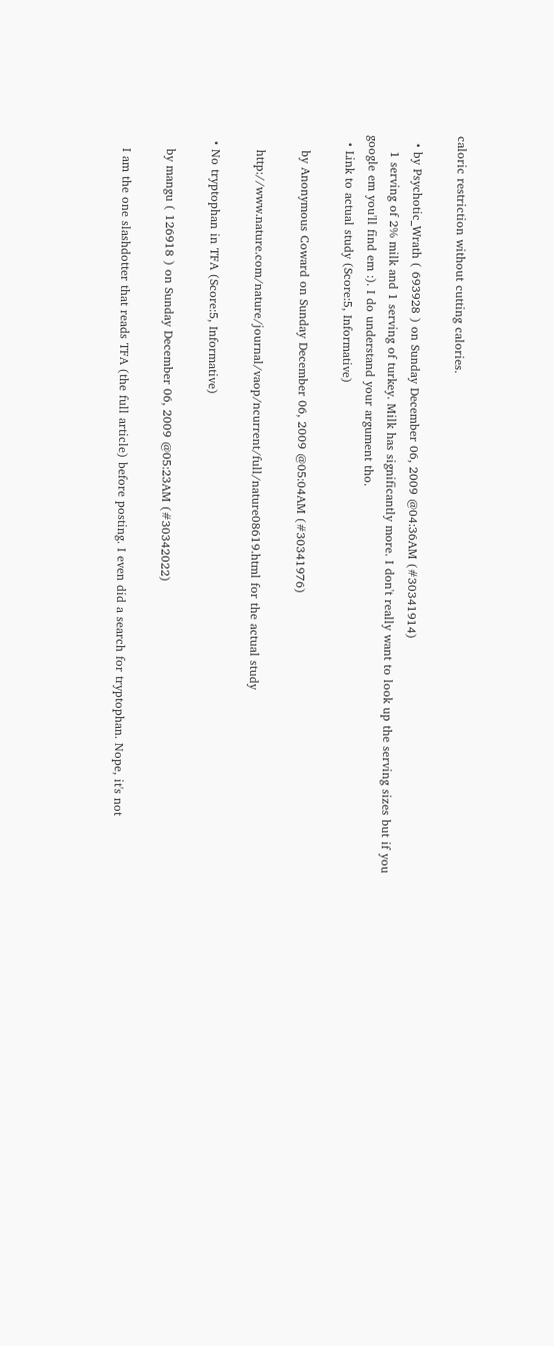caloric restriction without cutting calories.

  • by Psychotic_Wrath ( 693928 ) on Sunday December 06, 2009 @04:36AM (#30341914)
    1 serving of 2% milk and 1 serving of turkey. Milk has significantly more. I don't really want to look up the serving sizes but if you google em you'll find em :). I do understand your argument tho.
  • Link to actual study (Score:5, Informative)

    by Anonymous Coward on Sunday December 06, 2009 @05:04AM (#30341976)

    http://www.nature.com/nature/journal/vaop/ncurrent/full/nature08619.html for the actual study

  • No tryptophan in TFA (Score:5, Informative)

    by mangu ( 126918 ) on Sunday December 06, 2009 @05:23AM (#30342022)

    I am the one slashdotter that reads TFA (the full article) before posting. I even did a search for tryptophan. Nope, it's not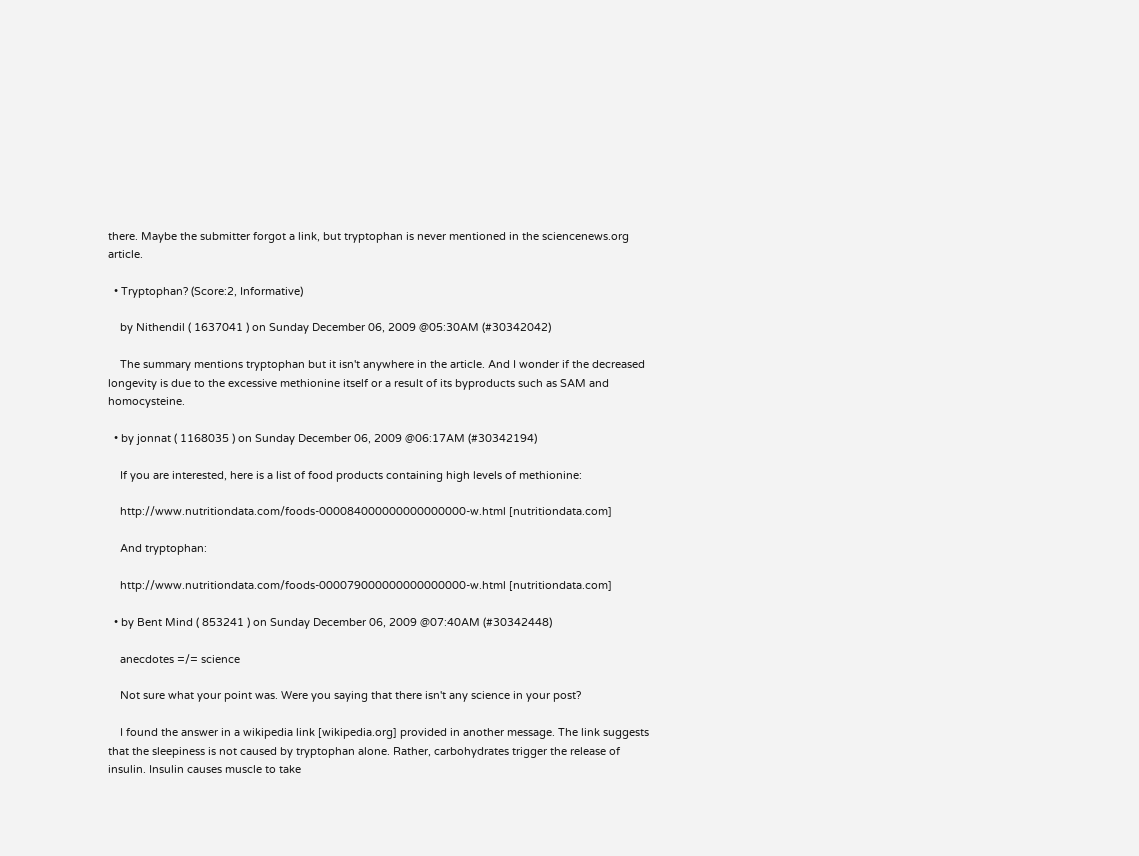there. Maybe the submitter forgot a link, but tryptophan is never mentioned in the sciencenews.org article.

  • Tryptophan? (Score:2, Informative)

    by Nithendil ( 1637041 ) on Sunday December 06, 2009 @05:30AM (#30342042)

    The summary mentions tryptophan but it isn't anywhere in the article. And I wonder if the decreased longevity is due to the excessive methionine itself or a result of its byproducts such as SAM and homocysteine.

  • by jonnat ( 1168035 ) on Sunday December 06, 2009 @06:17AM (#30342194)

    If you are interested, here is a list of food products containing high levels of methionine:

    http://www.nutritiondata.com/foods-000084000000000000000-w.html [nutritiondata.com]

    And tryptophan:

    http://www.nutritiondata.com/foods-000079000000000000000-w.html [nutritiondata.com]

  • by Bent Mind ( 853241 ) on Sunday December 06, 2009 @07:40AM (#30342448)

    anecdotes =/= science

    Not sure what your point was. Were you saying that there isn't any science in your post?

    I found the answer in a wikipedia link [wikipedia.org] provided in another message. The link suggests that the sleepiness is not caused by tryptophan alone. Rather, carbohydrates trigger the release of insulin. Insulin causes muscle to take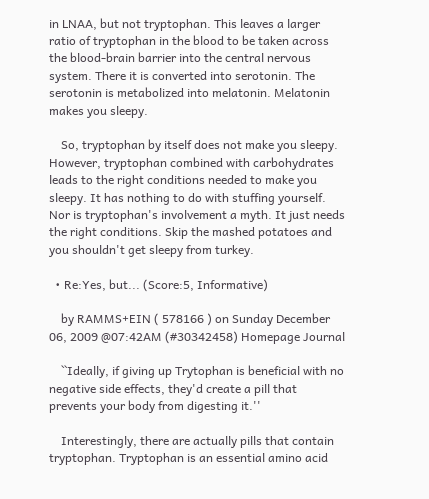in LNAA, but not tryptophan. This leaves a larger ratio of tryptophan in the blood to be taken across the blood-brain barrier into the central nervous system. There it is converted into serotonin. The serotonin is metabolized into melatonin. Melatonin makes you sleepy.

    So, tryptophan by itself does not make you sleepy. However, tryptophan combined with carbohydrates leads to the right conditions needed to make you sleepy. It has nothing to do with stuffing yourself. Nor is tryptophan's involvement a myth. It just needs the right conditions. Skip the mashed potatoes and you shouldn't get sleepy from turkey.

  • Re:Yes, but... (Score:5, Informative)

    by RAMMS+EIN ( 578166 ) on Sunday December 06, 2009 @07:42AM (#30342458) Homepage Journal

    ``Ideally, if giving up Trytophan is beneficial with no negative side effects, they'd create a pill that prevents your body from digesting it.''

    Interestingly, there are actually pills that contain tryptophan. Tryptophan is an essential amino acid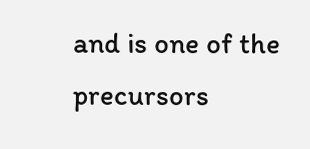and is one of the precursors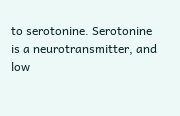to serotonine. Serotonine is a neurotransmitter, and low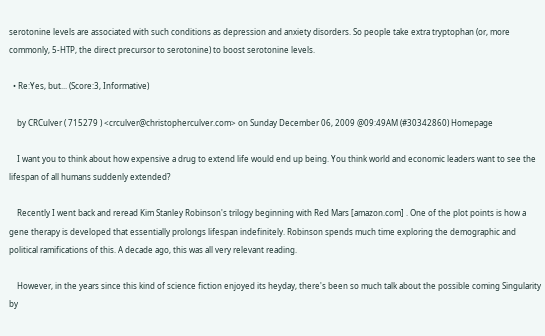serotonine levels are associated with such conditions as depression and anxiety disorders. So people take extra tryptophan (or, more commonly, 5-HTP, the direct precursor to serotonine) to boost serotonine levels.

  • Re:Yes, but... (Score:3, Informative)

    by CRCulver ( 715279 ) <crculver@christopherculver.com> on Sunday December 06, 2009 @09:49AM (#30342860) Homepage

    I want you to think about how expensive a drug to extend life would end up being. You think world and economic leaders want to see the lifespan of all humans suddenly extended?

    Recently I went back and reread Kim Stanley Robinson's trilogy beginning with Red Mars [amazon.com] . One of the plot points is how a gene therapy is developed that essentially prolongs lifespan indefinitely. Robinson spends much time exploring the demographic and political ramifications of this. A decade ago, this was all very relevant reading.

    However, in the years since this kind of science fiction enjoyed its heyday, there's been so much talk about the possible coming Singularity by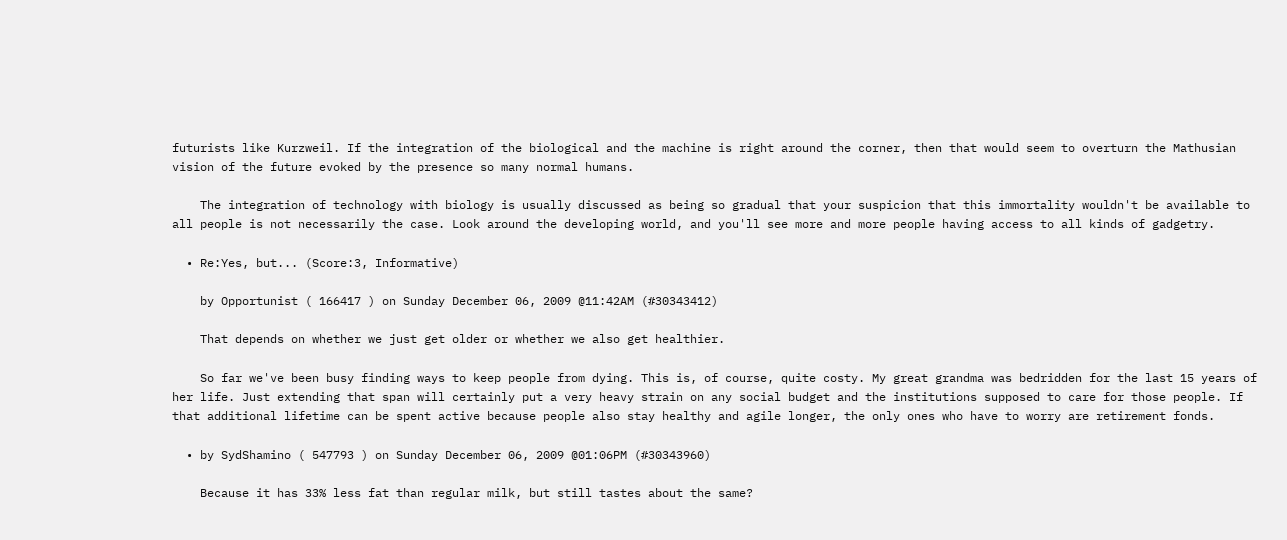futurists like Kurzweil. If the integration of the biological and the machine is right around the corner, then that would seem to overturn the Mathusian vision of the future evoked by the presence so many normal humans.

    The integration of technology with biology is usually discussed as being so gradual that your suspicion that this immortality wouldn't be available to all people is not necessarily the case. Look around the developing world, and you'll see more and more people having access to all kinds of gadgetry.

  • Re:Yes, but... (Score:3, Informative)

    by Opportunist ( 166417 ) on Sunday December 06, 2009 @11:42AM (#30343412)

    That depends on whether we just get older or whether we also get healthier.

    So far we've been busy finding ways to keep people from dying. This is, of course, quite costy. My great grandma was bedridden for the last 15 years of her life. Just extending that span will certainly put a very heavy strain on any social budget and the institutions supposed to care for those people. If that additional lifetime can be spent active because people also stay healthy and agile longer, the only ones who have to worry are retirement fonds.

  • by SydShamino ( 547793 ) on Sunday December 06, 2009 @01:06PM (#30343960)

    Because it has 33% less fat than regular milk, but still tastes about the same?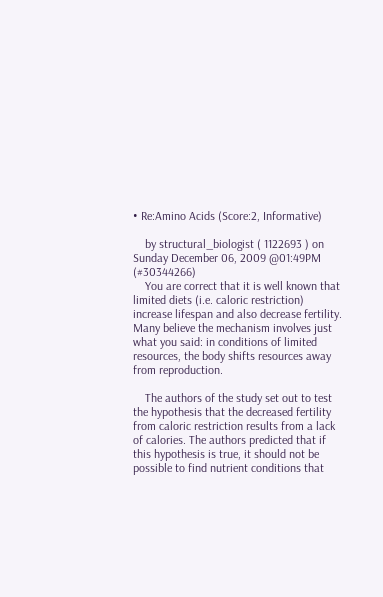• Re:Amino Acids (Score:2, Informative)

    by structural_biologist ( 1122693 ) on Sunday December 06, 2009 @01:49PM (#30344266)
    You are correct that it is well known that limited diets (i.e. caloric restriction) increase lifespan and also decrease fertility. Many believe the mechanism involves just what you said: in conditions of limited resources, the body shifts resources away from reproduction.

    The authors of the study set out to test the hypothesis that the decreased fertility from caloric restriction results from a lack of calories. The authors predicted that if this hypothesis is true, it should not be possible to find nutrient conditions that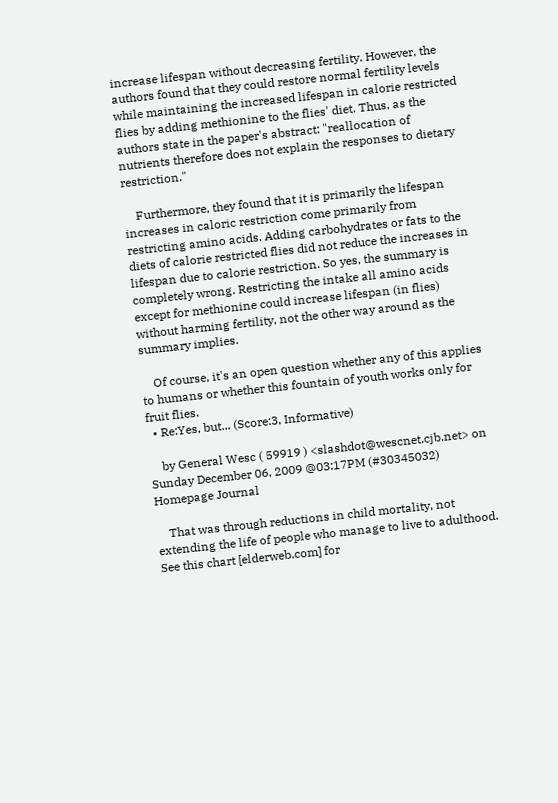increase lifespan without decreasing fertility. However, the authors found that they could restore normal fertility levels while maintaining the increased lifespan in calorie restricted flies by adding methionine to the flies' diet. Thus, as the authors state in the paper's abstract: "reallocation of nutrients therefore does not explain the responses to dietary restriction."

    Furthermore, they found that it is primarily the lifespan increases in caloric restriction come primarily from restricting amino acids. Adding carbohydrates or fats to the diets of calorie restricted flies did not reduce the increases in lifespan due to calorie restriction. So yes, the summary is completely wrong. Restricting the intake all amino acids except for methionine could increase lifespan (in flies) without harming fertility, not the other way around as the summary implies.

    Of course, it's an open question whether any of this applies to humans or whether this fountain of youth works only for fruit flies.
  • Re:Yes, but... (Score:3, Informative)

    by General Wesc ( 59919 ) <slashdot@wescnet.cjb.net> on Sunday December 06, 2009 @03:17PM (#30345032) Homepage Journal

    That was through reductions in child mortality, not extending the life of people who manage to live to adulthood. See this chart [elderweb.com] for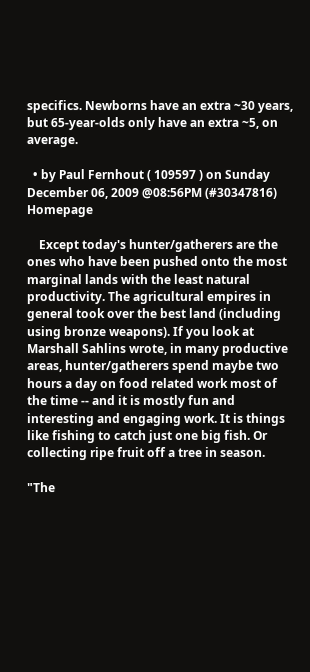specifics. Newborns have an extra ~30 years, but 65-year-olds only have an extra ~5, on average.

  • by Paul Fernhout ( 109597 ) on Sunday December 06, 2009 @08:56PM (#30347816) Homepage

    Except today's hunter/gatherers are the ones who have been pushed onto the most marginal lands with the least natural productivity. The agricultural empires in general took over the best land (including using bronze weapons). If you look at Marshall Sahlins wrote, in many productive areas, hunter/gatherers spend maybe two hours a day on food related work most of the time -- and it is mostly fun and interesting and engaging work. It is things like fishing to catch just one big fish. Or collecting ripe fruit off a tree in season.

"The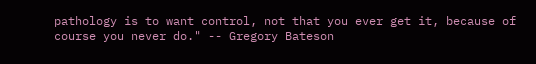pathology is to want control, not that you ever get it, because of course you never do." -- Gregory Bateson